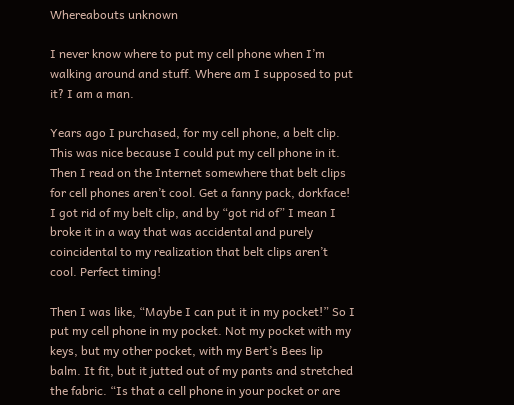Whereabouts unknown

I never know where to put my cell phone when I’m walking around and stuff. Where am I supposed to put it? I am a man.

Years ago I purchased, for my cell phone, a belt clip. This was nice because I could put my cell phone in it. Then I read on the Internet somewhere that belt clips for cell phones aren’t cool. Get a fanny pack, dorkface! I got rid of my belt clip, and by “got rid of” I mean I broke it in a way that was accidental and purely coincidental to my realization that belt clips aren’t cool. Perfect timing!

Then I was like, “Maybe I can put it in my pocket!” So I put my cell phone in my pocket. Not my pocket with my keys, but my other pocket, with my Bert’s Bees lip balm. It fit, but it jutted out of my pants and stretched the fabric. “Is that a cell phone in your pocket or are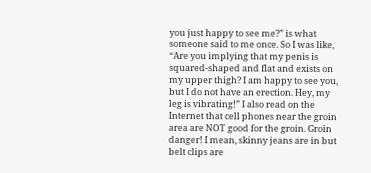you just happy to see me?” is what someone said to me once. So I was like, “Are you implying that my penis is squared-shaped and flat and exists on my upper thigh? I am happy to see you, but I do not have an erection. Hey, my leg is vibrating!” I also read on the Internet that cell phones near the groin area are NOT good for the groin. Groin danger! I mean, skinny jeans are in but belt clips are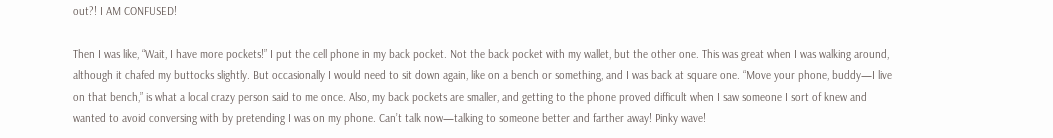out?! I AM CONFUSED!

Then I was like, “Wait, I have more pockets!” I put the cell phone in my back pocket. Not the back pocket with my wallet, but the other one. This was great when I was walking around, although it chafed my buttocks slightly. But occasionally I would need to sit down again, like on a bench or something, and I was back at square one. “Move your phone, buddy—I live on that bench,” is what a local crazy person said to me once. Also, my back pockets are smaller, and getting to the phone proved difficult when I saw someone I sort of knew and wanted to avoid conversing with by pretending I was on my phone. Can’t talk now—talking to someone better and farther away! Pinky wave!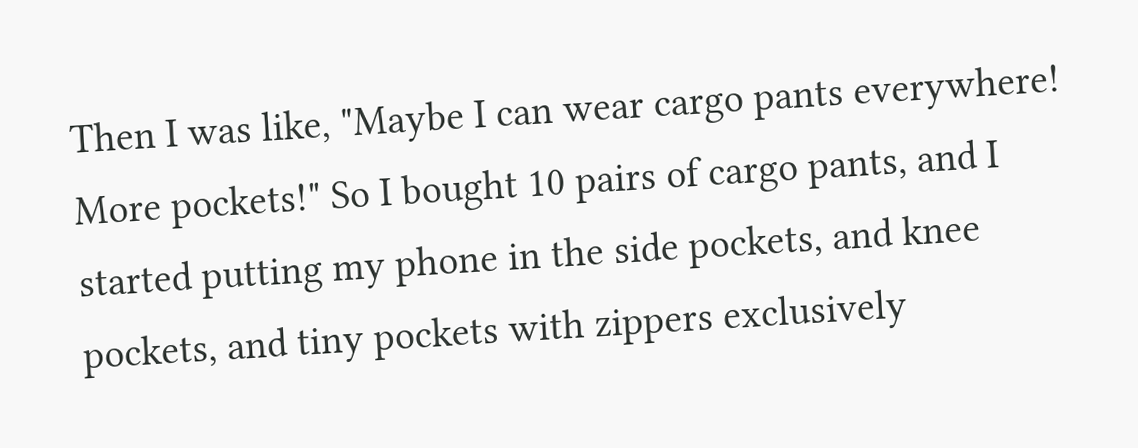Then I was like, "Maybe I can wear cargo pants everywhere! More pockets!" So I bought 10 pairs of cargo pants, and I started putting my phone in the side pockets, and knee pockets, and tiny pockets with zippers exclusively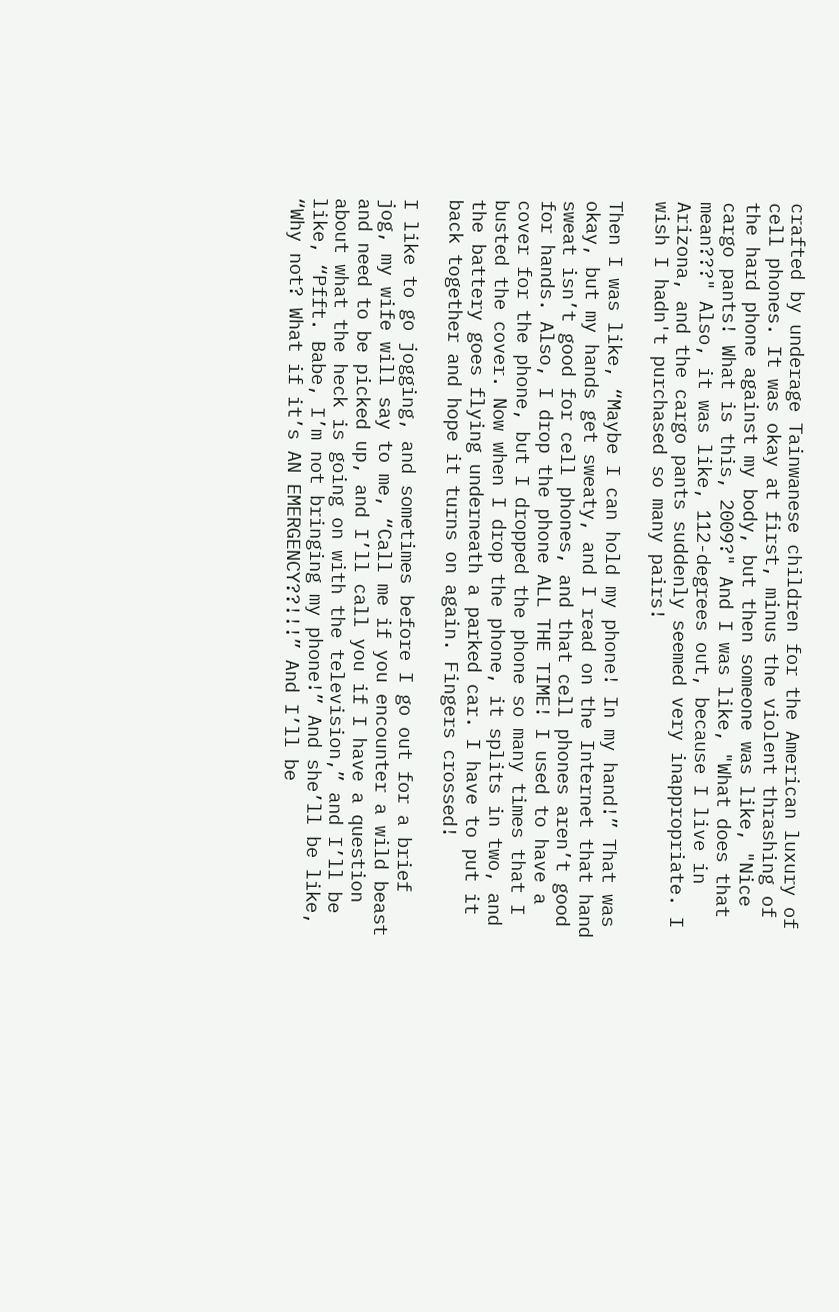crafted by underage Tainwanese children for the American luxury of cell phones. It was okay at first, minus the violent thrashing of the hard phone against my body, but then someone was like, "Nice cargo pants! What is this, 2009?" And I was like, "What does that mean???" Also, it was like, 112-degrees out, because I live in Arizona, and the cargo pants suddenly seemed very inappropriate. I wish I hadn't purchased so many pairs!

Then I was like, “Maybe I can hold my phone! In my hand!” That was okay, but my hands get sweaty, and I read on the Internet that hand sweat isn’t good for cell phones, and that cell phones aren’t good for hands. Also, I drop the phone ALL THE TIME! I used to have a cover for the phone, but I dropped the phone so many times that I busted the cover. Now when I drop the phone, it splits in two, and the battery goes flying underneath a parked car. I have to put it back together and hope it turns on again. Fingers crossed!

I like to go jogging, and sometimes before I go out for a brief jog, my wife will say to me, “Call me if you encounter a wild beast and need to be picked up, and I’ll call you if I have a question about what the heck is going on with the television,” and I’ll be like, “Pfft. Babe, I’m not bringing my phone!” And she’ll be like, “Why not? What if it’s AN EMERGENCY??!!!” And I’ll be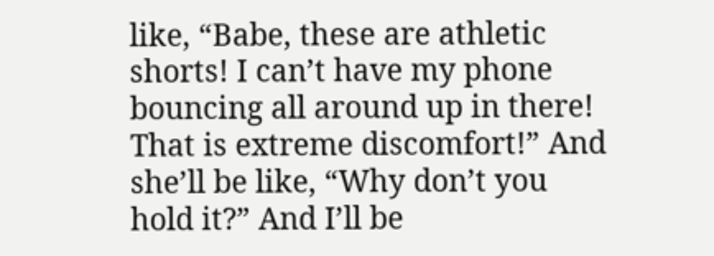like, “Babe, these are athletic shorts! I can’t have my phone bouncing all around up in there! That is extreme discomfort!” And she’ll be like, “Why don’t you hold it?” And I’ll be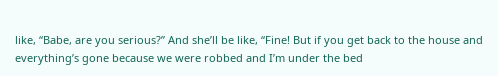like, “Babe, are you serious?” And she’ll be like, “Fine! But if you get back to the house and everything’s gone because we were robbed and I’m under the bed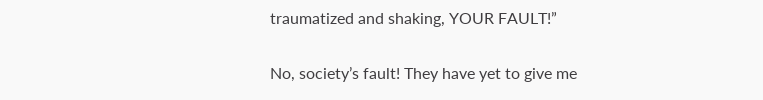traumatized and shaking, YOUR FAULT!”

No, society’s fault! They have yet to give me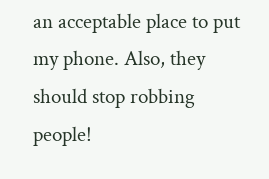an acceptable place to put my phone. Also, they should stop robbing people!